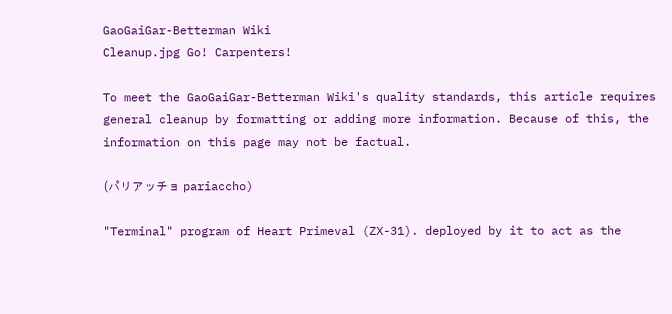GaoGaiGar-Betterman Wiki
Cleanup.jpg Go! Carpenters!

To meet the GaoGaiGar-Betterman Wiki's quality standards, this article requires general cleanup by formatting or adding more information. Because of this, the information on this page may not be factual.

(パリアッチョ pariaccho)

"Terminal" program of Heart Primeval (ZX-31). deployed by it to act as the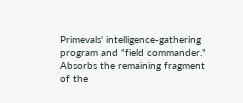Primevals' intelligence-gathering program and "field commander." Absorbs the remaining fragment of the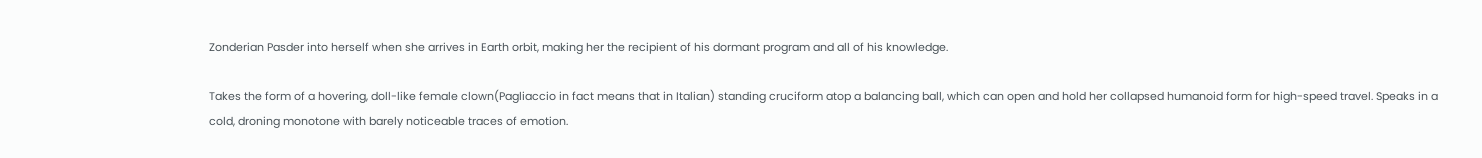Zonderian Pasder into herself when she arrives in Earth orbit, making her the recipient of his dormant program and all of his knowledge.

Takes the form of a hovering, doll-like female clown(Pagliaccio in fact means that in Italian) standing cruciform atop a balancing ball, which can open and hold her collapsed humanoid form for high-speed travel. Speaks in a cold, droning monotone with barely noticeable traces of emotion.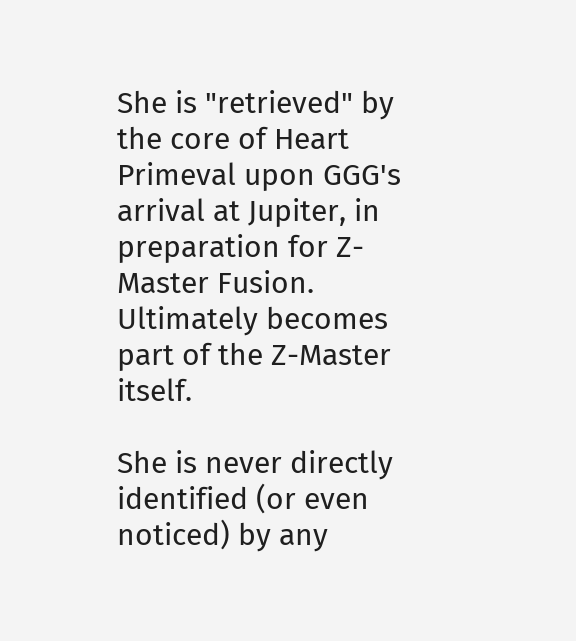She is "retrieved" by the core of Heart Primeval upon GGG's arrival at Jupiter, in preparation for Z-Master Fusion. Ultimately becomes part of the Z-Master itself.

She is never directly identified (or even noticed) by any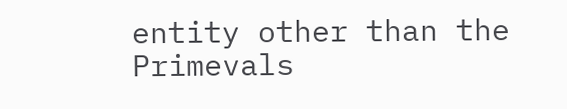entity other than the Primevals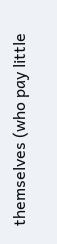themselves (who pay little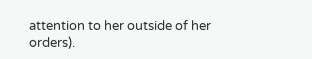attention to her outside of her orders).